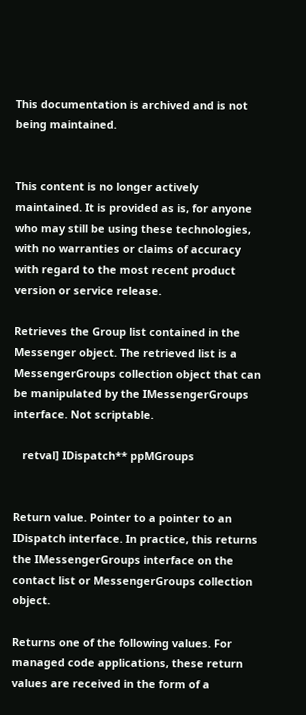This documentation is archived and is not being maintained.


This content is no longer actively maintained. It is provided as is, for anyone who may still be using these technologies, with no warranties or claims of accuracy with regard to the most recent product version or service release.

Retrieves the Group list contained in the Messenger object. The retrieved list is a MessengerGroups collection object that can be manipulated by the IMessengerGroups interface. Not scriptable.

   retval] IDispatch** ppMGroups


Return value. Pointer to a pointer to an IDispatch interface. In practice, this returns the IMessengerGroups interface on the contact list or MessengerGroups collection object.

Returns one of the following values. For managed code applications, these return values are received in the form of a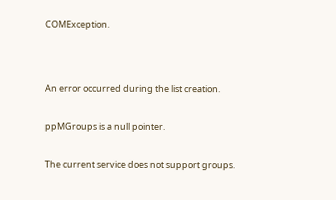COMException.




An error occurred during the list creation.


ppMGroups is a null pointer.


The current service does not support groups.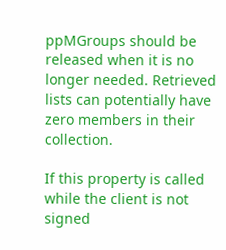ppMGroups should be released when it is no longer needed. Retrieved lists can potentially have zero members in their collection.

If this property is called while the client is not signed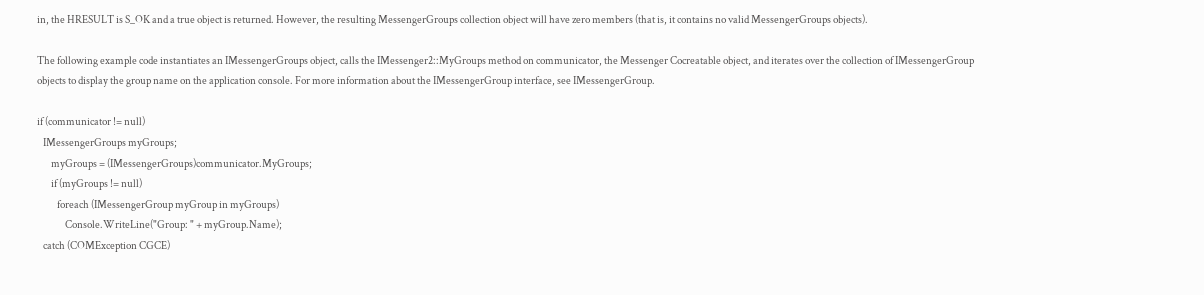in, the HRESULT is S_OK and a true object is returned. However, the resulting MessengerGroups collection object will have zero members (that is, it contains no valid MessengerGroups objects).

The following example code instantiates an IMessengerGroups object, calls the IMessenger2::MyGroups method on communicator, the Messenger Cocreatable object, and iterates over the collection of IMessengerGroup objects to display the group name on the application console. For more information about the IMessengerGroup interface, see IMessengerGroup.

if (communicator != null)
   IMessengerGroups myGroups;
       myGroups = (IMessengerGroups)communicator.MyGroups;
       if (myGroups != null)
          foreach (IMessengerGroup myGroup in myGroups)
              Console.WriteLine("Group: " + myGroup.Name);
   catch (COMException CGCE)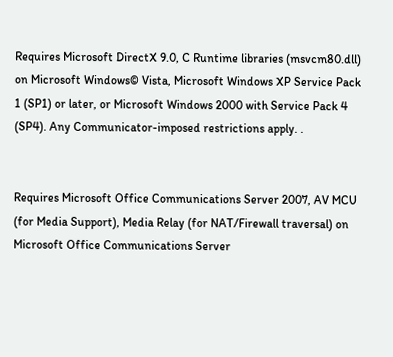Requires Microsoft DirectX 9.0, C Runtime libraries (msvcm80.dll) on Microsoft Windows© Vista, Microsoft Windows XP Service Pack 1 (SP1) or later, or Microsoft Windows 2000 with Service Pack 4 (SP4). Any Communicator-imposed restrictions apply. .


Requires Microsoft Office Communications Server 2007, AV MCU (for Media Support), Media Relay (for NAT/Firewall traversal) on Microsoft Office Communications Server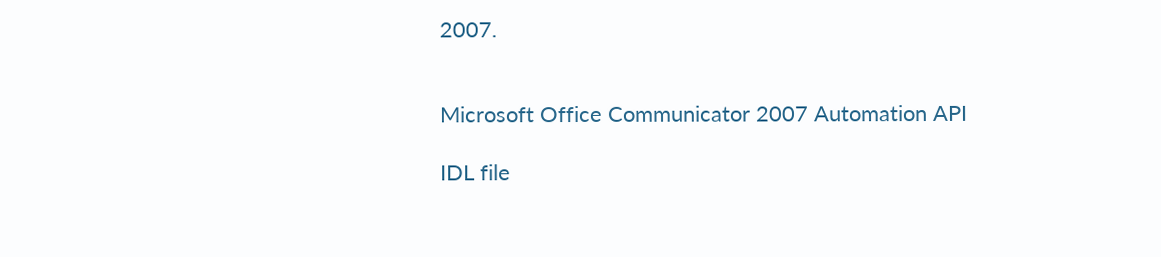2007.


Microsoft Office Communicator 2007 Automation API

IDL file